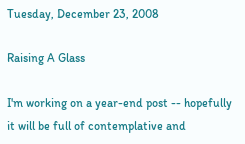Tuesday, December 23, 2008

Raising A Glass

I'm working on a year-end post -- hopefully it will be full of contemplative and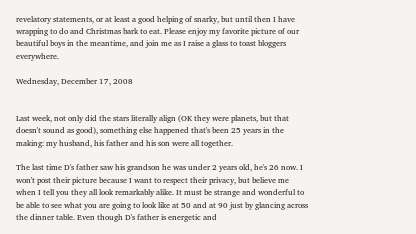revelatory statements, or at least a good helping of snarky, but until then I have wrapping to do and Christmas bark to eat. Please enjoy my favorite picture of our beautiful boys in the meantime, and join me as I raise a glass to toast bloggers everywhere.

Wednesday, December 17, 2008


Last week, not only did the stars literally align (OK they were planets, but that doesn't sound as good), something else happened that's been 25 years in the making: my husband, his father and his son were all together.

The last time D's father saw his grandson he was under 2 years old, he's 26 now. I won't post their picture because I want to respect their privacy, but believe me when I tell you they all look remarkably alike. It must be strange and wonderful to be able to see what you are going to look like at 50 and at 90 just by glancing across the dinner table. Even though D's father is energetic and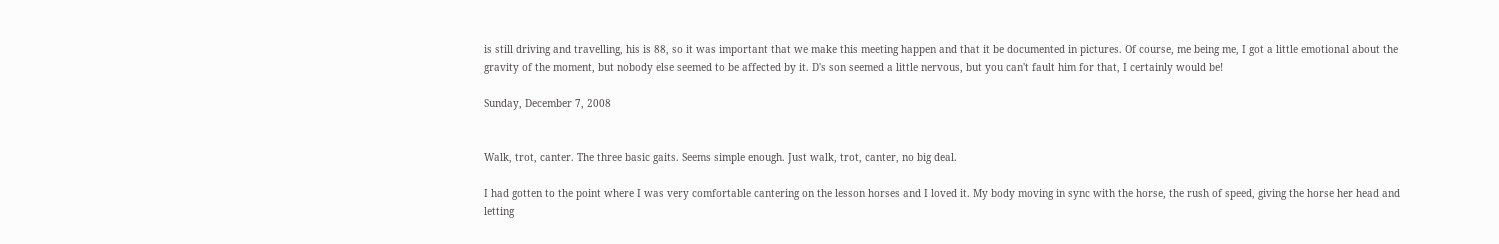is still driving and travelling, his is 88, so it was important that we make this meeting happen and that it be documented in pictures. Of course, me being me, I got a little emotional about the gravity of the moment, but nobody else seemed to be affected by it. D's son seemed a little nervous, but you can't fault him for that, I certainly would be!

Sunday, December 7, 2008


Walk, trot, canter. The three basic gaits. Seems simple enough. Just walk, trot, canter, no big deal.

I had gotten to the point where I was very comfortable cantering on the lesson horses and I loved it. My body moving in sync with the horse, the rush of speed, giving the horse her head and letting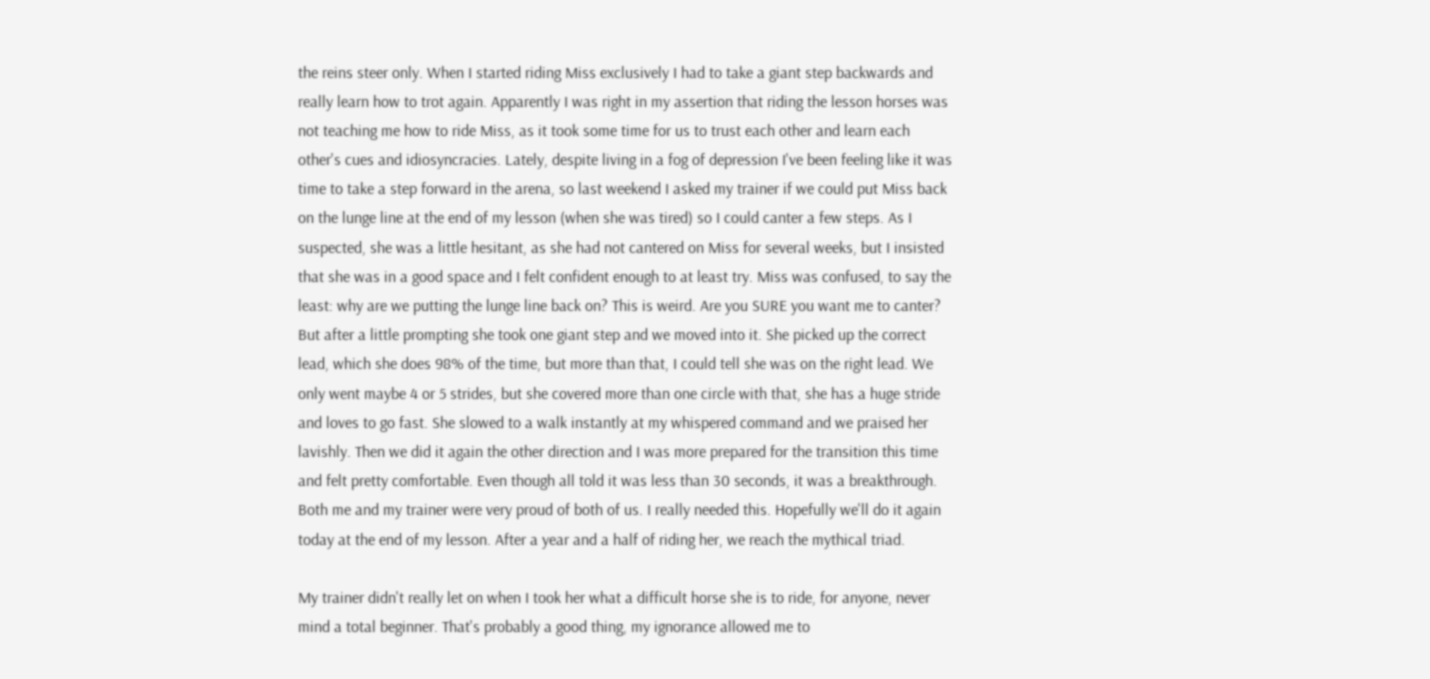the reins steer only. When I started riding Miss exclusively I had to take a giant step backwards and really learn how to trot again. Apparently I was right in my assertion that riding the lesson horses was not teaching me how to ride Miss, as it took some time for us to trust each other and learn each other's cues and idiosyncracies. Lately, despite living in a fog of depression I've been feeling like it was time to take a step forward in the arena, so last weekend I asked my trainer if we could put Miss back on the lunge line at the end of my lesson (when she was tired) so I could canter a few steps. As I suspected, she was a little hesitant, as she had not cantered on Miss for several weeks, but I insisted that she was in a good space and I felt confident enough to at least try. Miss was confused, to say the least: why are we putting the lunge line back on? This is weird. Are you SURE you want me to canter? But after a little prompting she took one giant step and we moved into it. She picked up the correct lead, which she does 98% of the time, but more than that, I could tell she was on the right lead. We only went maybe 4 or 5 strides, but she covered more than one circle with that, she has a huge stride and loves to go fast. She slowed to a walk instantly at my whispered command and we praised her lavishly. Then we did it again the other direction and I was more prepared for the transition this time and felt pretty comfortable. Even though all told it was less than 30 seconds, it was a breakthrough. Both me and my trainer were very proud of both of us. I really needed this. Hopefully we'll do it again today at the end of my lesson. After a year and a half of riding her, we reach the mythical triad.

My trainer didn't really let on when I took her what a difficult horse she is to ride, for anyone, never mind a total beginner. That's probably a good thing, my ignorance allowed me to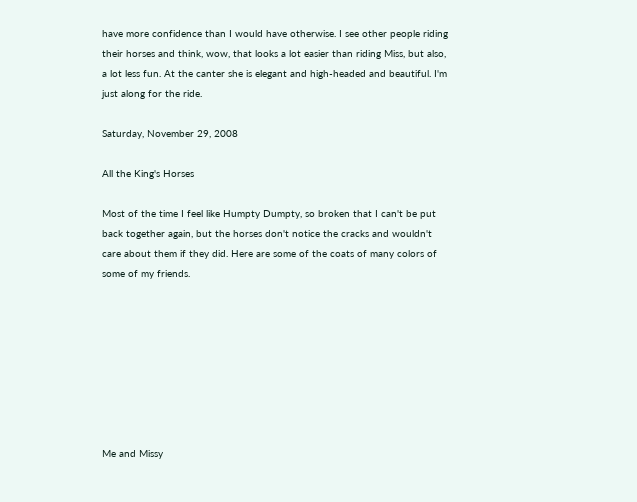have more confidence than I would have otherwise. I see other people riding their horses and think, wow, that looks a lot easier than riding Miss, but also, a lot less fun. At the canter she is elegant and high-headed and beautiful. I'm just along for the ride.

Saturday, November 29, 2008

All the King's Horses

Most of the time I feel like Humpty Dumpty, so broken that I can't be put back together again, but the horses don't notice the cracks and wouldn't care about them if they did. Here are some of the coats of many colors of some of my friends.








Me and Missy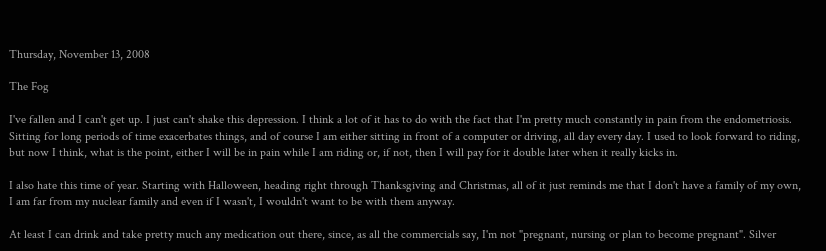Thursday, November 13, 2008

The Fog

I've fallen and I can't get up. I just can't shake this depression. I think a lot of it has to do with the fact that I'm pretty much constantly in pain from the endometriosis. Sitting for long periods of time exacerbates things, and of course I am either sitting in front of a computer or driving, all day every day. I used to look forward to riding, but now I think, what is the point, either I will be in pain while I am riding or, if not, then I will pay for it double later when it really kicks in.

I also hate this time of year. Starting with Halloween, heading right through Thanksgiving and Christmas, all of it just reminds me that I don't have a family of my own, I am far from my nuclear family and even if I wasn't, I wouldn't want to be with them anyway.

At least I can drink and take pretty much any medication out there, since, as all the commercials say, I'm not "pregnant, nursing or plan to become pregnant". Silver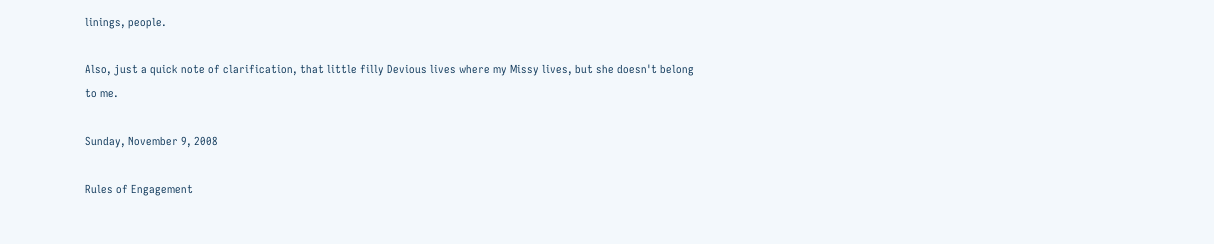linings, people.

Also, just a quick note of clarification, that little filly Devious lives where my Missy lives, but she doesn't belong to me.

Sunday, November 9, 2008

Rules of Engagement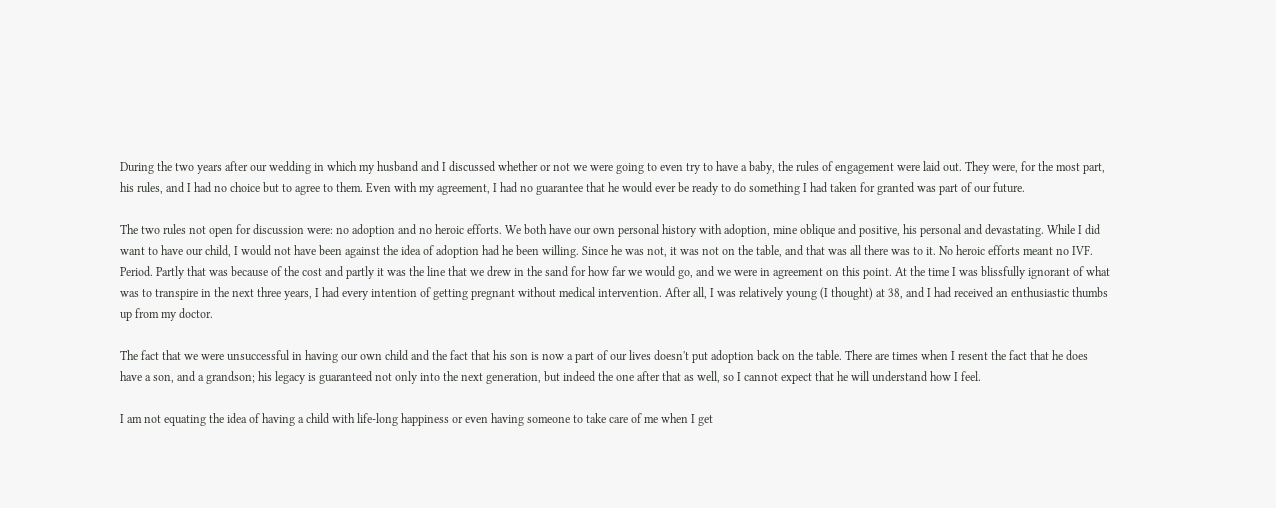During the two years after our wedding in which my husband and I discussed whether or not we were going to even try to have a baby, the rules of engagement were laid out. They were, for the most part, his rules, and I had no choice but to agree to them. Even with my agreement, I had no guarantee that he would ever be ready to do something I had taken for granted was part of our future.

The two rules not open for discussion were: no adoption and no heroic efforts. We both have our own personal history with adoption, mine oblique and positive, his personal and devastating. While I did want to have our child, I would not have been against the idea of adoption had he been willing. Since he was not, it was not on the table, and that was all there was to it. No heroic efforts meant no IVF. Period. Partly that was because of the cost and partly it was the line that we drew in the sand for how far we would go, and we were in agreement on this point. At the time I was blissfully ignorant of what was to transpire in the next three years, I had every intention of getting pregnant without medical intervention. After all, I was relatively young (I thought) at 38, and I had received an enthusiastic thumbs up from my doctor.

The fact that we were unsuccessful in having our own child and the fact that his son is now a part of our lives doesn't put adoption back on the table. There are times when I resent the fact that he does have a son, and a grandson; his legacy is guaranteed not only into the next generation, but indeed the one after that as well, so I cannot expect that he will understand how I feel.

I am not equating the idea of having a child with life-long happiness or even having someone to take care of me when I get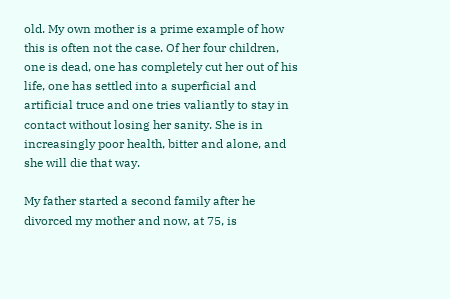old. My own mother is a prime example of how this is often not the case. Of her four children, one is dead, one has completely cut her out of his life, one has settled into a superficial and artificial truce and one tries valiantly to stay in contact without losing her sanity. She is in increasingly poor health, bitter and alone, and she will die that way.

My father started a second family after he divorced my mother and now, at 75, is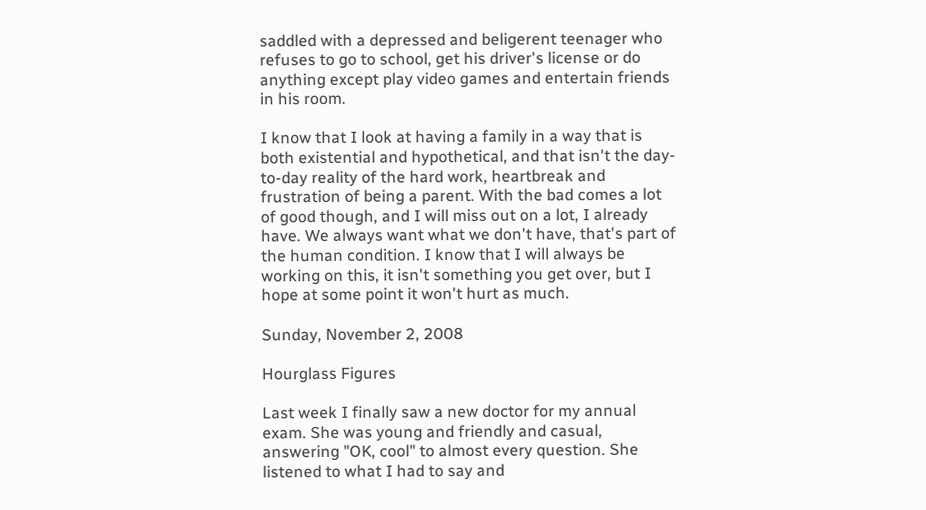saddled with a depressed and beligerent teenager who refuses to go to school, get his driver's license or do anything except play video games and entertain friends in his room.

I know that I look at having a family in a way that is both existential and hypothetical, and that isn't the day-to-day reality of the hard work, heartbreak and frustration of being a parent. With the bad comes a lot of good though, and I will miss out on a lot, I already have. We always want what we don't have, that's part of the human condition. I know that I will always be working on this, it isn't something you get over, but I hope at some point it won't hurt as much.

Sunday, November 2, 2008

Hourglass Figures

Last week I finally saw a new doctor for my annual exam. She was young and friendly and casual, answering "OK, cool" to almost every question. She listened to what I had to say and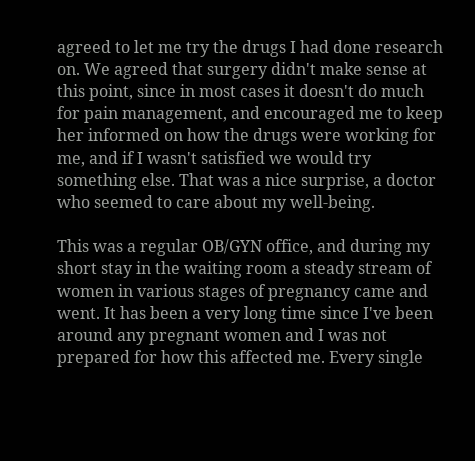agreed to let me try the drugs I had done research on. We agreed that surgery didn't make sense at this point, since in most cases it doesn't do much for pain management, and encouraged me to keep her informed on how the drugs were working for me, and if I wasn't satisfied we would try something else. That was a nice surprise, a doctor who seemed to care about my well-being.

This was a regular OB/GYN office, and during my short stay in the waiting room a steady stream of women in various stages of pregnancy came and went. It has been a very long time since I've been around any pregnant women and I was not prepared for how this affected me. Every single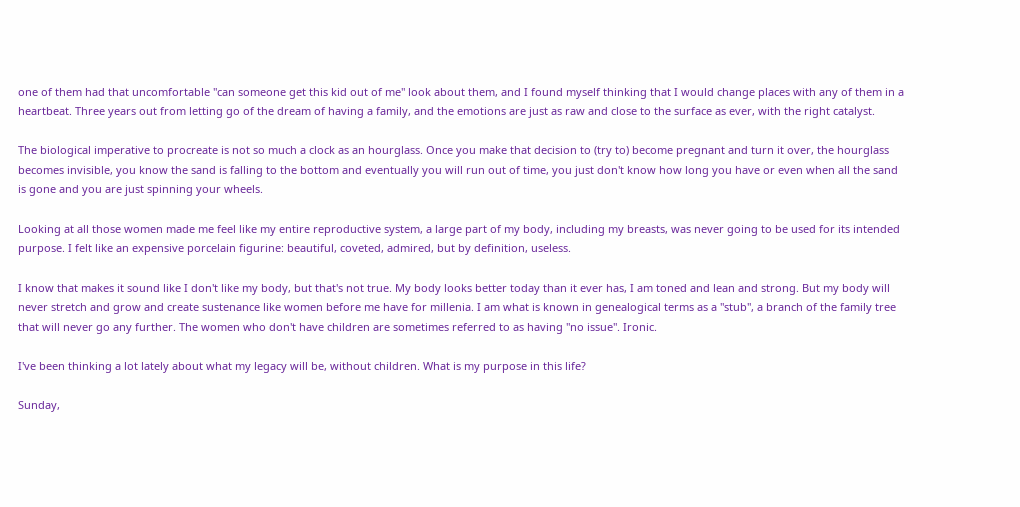one of them had that uncomfortable "can someone get this kid out of me" look about them, and I found myself thinking that I would change places with any of them in a heartbeat. Three years out from letting go of the dream of having a family, and the emotions are just as raw and close to the surface as ever, with the right catalyst.

The biological imperative to procreate is not so much a clock as an hourglass. Once you make that decision to (try to) become pregnant and turn it over, the hourglass becomes invisible, you know the sand is falling to the bottom and eventually you will run out of time, you just don't know how long you have or even when all the sand is gone and you are just spinning your wheels.

Looking at all those women made me feel like my entire reproductive system, a large part of my body, including my breasts, was never going to be used for its intended purpose. I felt like an expensive porcelain figurine: beautiful, coveted, admired, but by definition, useless.

I know that makes it sound like I don't like my body, but that's not true. My body looks better today than it ever has, I am toned and lean and strong. But my body will never stretch and grow and create sustenance like women before me have for millenia. I am what is known in genealogical terms as a "stub", a branch of the family tree that will never go any further. The women who don't have children are sometimes referred to as having "no issue". Ironic.

I've been thinking a lot lately about what my legacy will be, without children. What is my purpose in this life?

Sunday,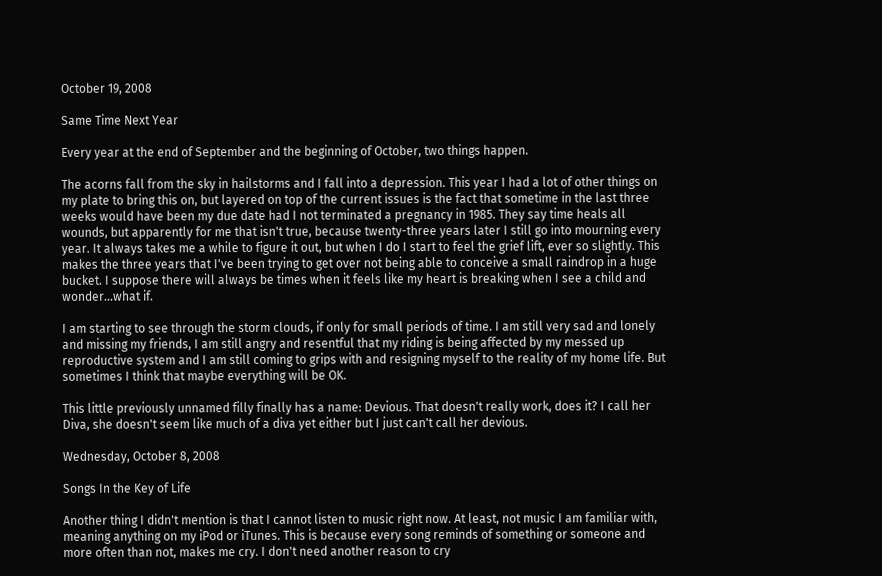October 19, 2008

Same Time Next Year

Every year at the end of September and the beginning of October, two things happen.

The acorns fall from the sky in hailstorms and I fall into a depression. This year I had a lot of other things on my plate to bring this on, but layered on top of the current issues is the fact that sometime in the last three weeks would have been my due date had I not terminated a pregnancy in 1985. They say time heals all wounds, but apparently for me that isn't true, because twenty-three years later I still go into mourning every year. It always takes me a while to figure it out, but when I do I start to feel the grief lift, ever so slightly. This makes the three years that I've been trying to get over not being able to conceive a small raindrop in a huge bucket. I suppose there will always be times when it feels like my heart is breaking when I see a child and wonder...what if.

I am starting to see through the storm clouds, if only for small periods of time. I am still very sad and lonely and missing my friends, I am still angry and resentful that my riding is being affected by my messed up reproductive system and I am still coming to grips with and resigning myself to the reality of my home life. But sometimes I think that maybe everything will be OK.

This little previously unnamed filly finally has a name: Devious. That doesn't really work, does it? I call her Diva, she doesn't seem like much of a diva yet either but I just can't call her devious.

Wednesday, October 8, 2008

Songs In the Key of Life

Another thing I didn't mention is that I cannot listen to music right now. At least, not music I am familiar with, meaning anything on my iPod or iTunes. This is because every song reminds of something or someone and more often than not, makes me cry. I don't need another reason to cry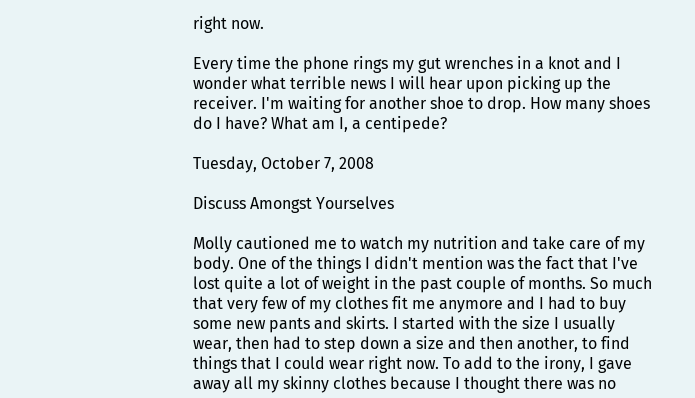right now.

Every time the phone rings my gut wrenches in a knot and I wonder what terrible news I will hear upon picking up the receiver. I'm waiting for another shoe to drop. How many shoes do I have? What am I, a centipede?

Tuesday, October 7, 2008

Discuss Amongst Yourselves

Molly cautioned me to watch my nutrition and take care of my body. One of the things I didn't mention was the fact that I've lost quite a lot of weight in the past couple of months. So much that very few of my clothes fit me anymore and I had to buy some new pants and skirts. I started with the size I usually wear, then had to step down a size and then another, to find things that I could wear right now. To add to the irony, I gave away all my skinny clothes because I thought there was no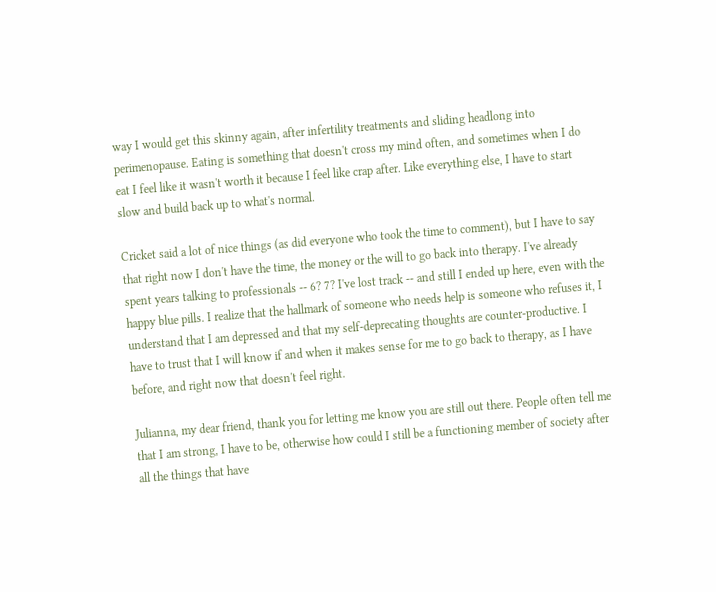way I would get this skinny again, after infertility treatments and sliding headlong into perimenopause. Eating is something that doesn't cross my mind often, and sometimes when I do eat I feel like it wasn't worth it because I feel like crap after. Like everything else, I have to start slow and build back up to what's normal.

Cricket said a lot of nice things (as did everyone who took the time to comment), but I have to say that right now I don't have the time, the money or the will to go back into therapy. I've already spent years talking to professionals -- 6? 7? I've lost track -- and still I ended up here, even with the happy blue pills. I realize that the hallmark of someone who needs help is someone who refuses it, I understand that I am depressed and that my self-deprecating thoughts are counter-productive. I have to trust that I will know if and when it makes sense for me to go back to therapy, as I have before, and right now that doesn't feel right.

Julianna, my dear friend, thank you for letting me know you are still out there. People often tell me that I am strong, I have to be, otherwise how could I still be a functioning member of society after all the things that have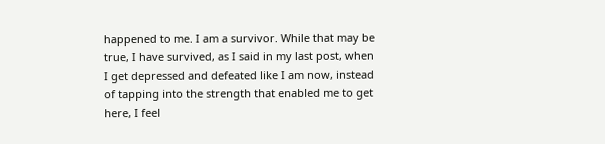happened to me. I am a survivor. While that may be true, I have survived, as I said in my last post, when I get depressed and defeated like I am now, instead of tapping into the strength that enabled me to get here, I feel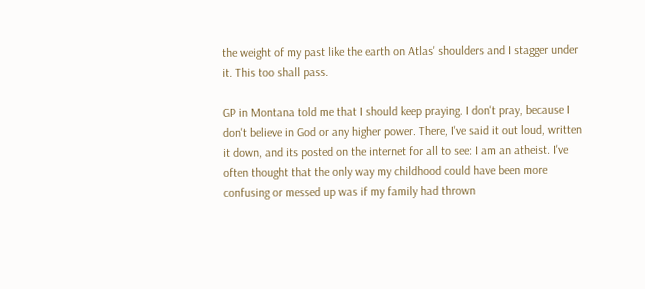the weight of my past like the earth on Atlas' shoulders and I stagger under it. This too shall pass.

GP in Montana told me that I should keep praying. I don't pray, because I don't believe in God or any higher power. There, I've said it out loud, written it down, and its posted on the internet for all to see: I am an atheist. I've often thought that the only way my childhood could have been more confusing or messed up was if my family had thrown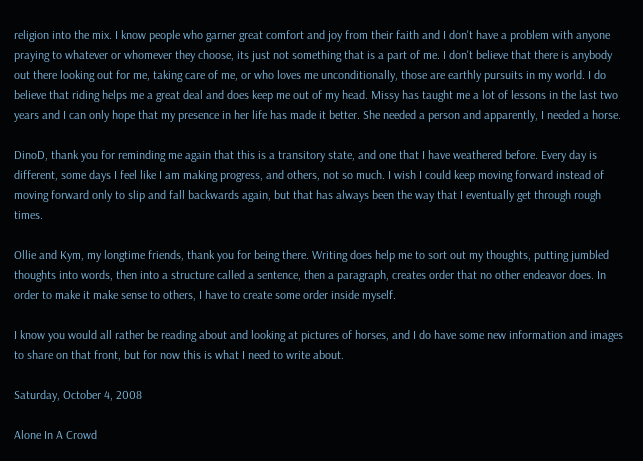religion into the mix. I know people who garner great comfort and joy from their faith and I don't have a problem with anyone praying to whatever or whomever they choose, its just not something that is a part of me. I don't believe that there is anybody out there looking out for me, taking care of me, or who loves me unconditionally, those are earthly pursuits in my world. I do believe that riding helps me a great deal and does keep me out of my head. Missy has taught me a lot of lessons in the last two years and I can only hope that my presence in her life has made it better. She needed a person and apparently, I needed a horse.

DinoD, thank you for reminding me again that this is a transitory state, and one that I have weathered before. Every day is different, some days I feel like I am making progress, and others, not so much. I wish I could keep moving forward instead of moving forward only to slip and fall backwards again, but that has always been the way that I eventually get through rough times.

Ollie and Kym, my longtime friends, thank you for being there. Writing does help me to sort out my thoughts, putting jumbled thoughts into words, then into a structure called a sentence, then a paragraph, creates order that no other endeavor does. In order to make it make sense to others, I have to create some order inside myself.

I know you would all rather be reading about and looking at pictures of horses, and I do have some new information and images to share on that front, but for now this is what I need to write about.

Saturday, October 4, 2008

Alone In A Crowd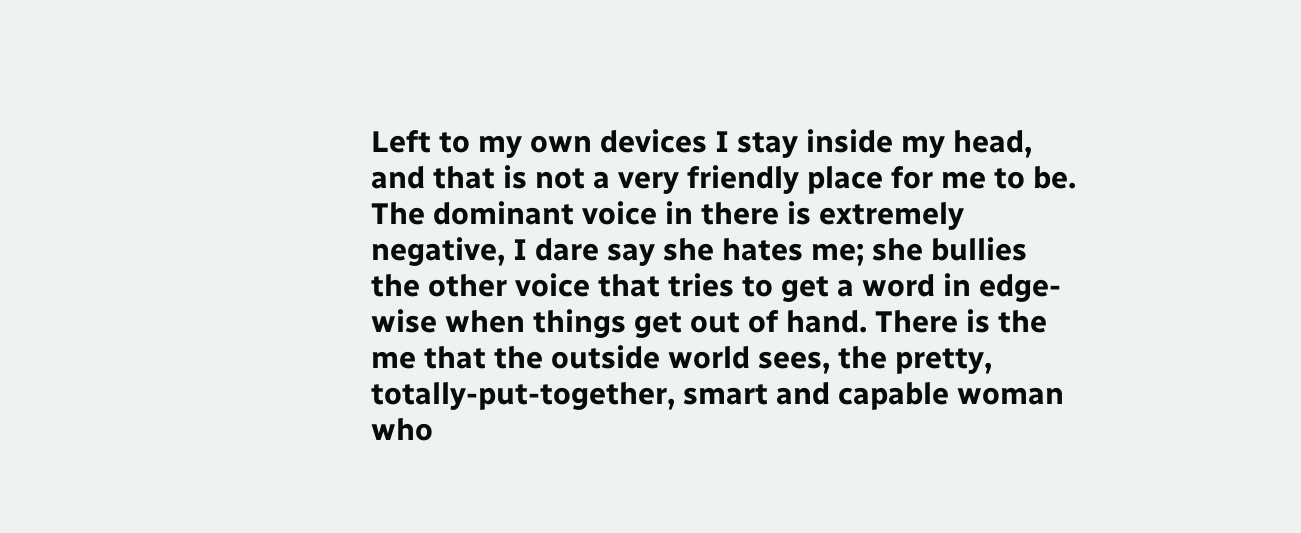Left to my own devices I stay inside my head, and that is not a very friendly place for me to be. The dominant voice in there is extremely negative, I dare say she hates me; she bullies the other voice that tries to get a word in edge-wise when things get out of hand. There is the me that the outside world sees, the pretty, totally-put-together, smart and capable woman who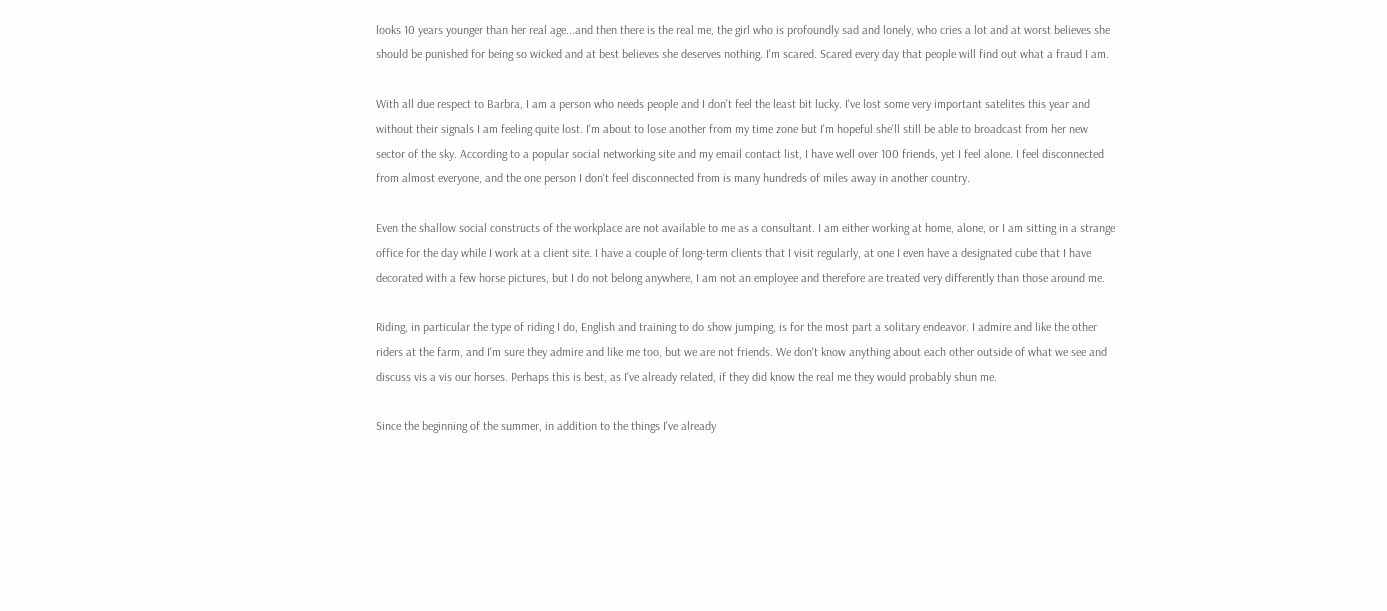looks 10 years younger than her real age...and then there is the real me, the girl who is profoundly sad and lonely, who cries a lot and at worst believes she should be punished for being so wicked and at best believes she deserves nothing. I'm scared. Scared every day that people will find out what a fraud I am.

With all due respect to Barbra, I am a person who needs people and I don't feel the least bit lucky. I've lost some very important satelites this year and without their signals I am feeling quite lost. I'm about to lose another from my time zone but I'm hopeful she'll still be able to broadcast from her new sector of the sky. According to a popular social networking site and my email contact list, I have well over 100 friends, yet I feel alone. I feel disconnected from almost everyone, and the one person I don't feel disconnected from is many hundreds of miles away in another country.

Even the shallow social constructs of the workplace are not available to me as a consultant. I am either working at home, alone, or I am sitting in a strange office for the day while I work at a client site. I have a couple of long-term clients that I visit regularly, at one I even have a designated cube that I have decorated with a few horse pictures, but I do not belong anywhere, I am not an employee and therefore are treated very differently than those around me.

Riding, in particular the type of riding I do, English and training to do show jumping, is for the most part a solitary endeavor. I admire and like the other riders at the farm, and I'm sure they admire and like me too, but we are not friends. We don't know anything about each other outside of what we see and discuss vis a vis our horses. Perhaps this is best, as I've already related, if they did know the real me they would probably shun me.

Since the beginning of the summer, in addition to the things I've already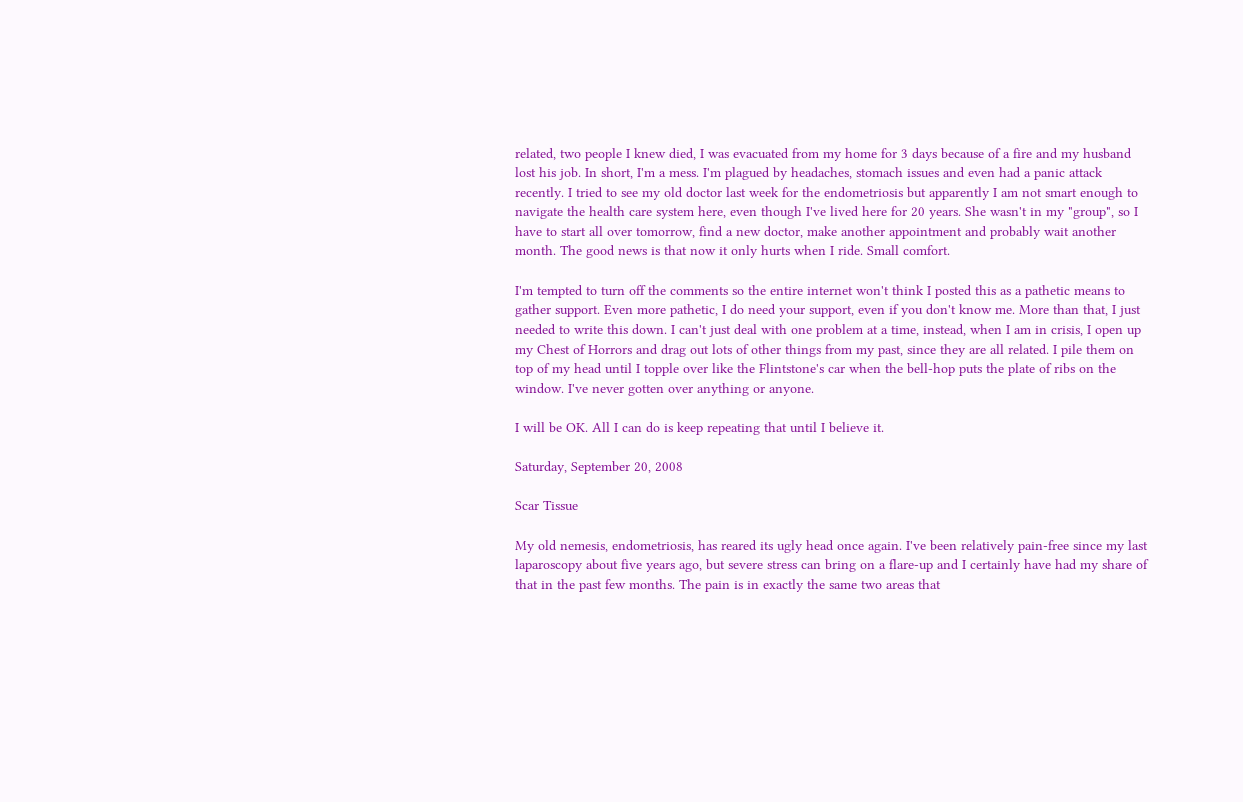related, two people I knew died, I was evacuated from my home for 3 days because of a fire and my husband lost his job. In short, I'm a mess. I'm plagued by headaches, stomach issues and even had a panic attack recently. I tried to see my old doctor last week for the endometriosis but apparently I am not smart enough to navigate the health care system here, even though I've lived here for 20 years. She wasn't in my "group", so I have to start all over tomorrow, find a new doctor, make another appointment and probably wait another month. The good news is that now it only hurts when I ride. Small comfort.

I'm tempted to turn off the comments so the entire internet won't think I posted this as a pathetic means to gather support. Even more pathetic, I do need your support, even if you don't know me. More than that, I just needed to write this down. I can't just deal with one problem at a time, instead, when I am in crisis, I open up my Chest of Horrors and drag out lots of other things from my past, since they are all related. I pile them on top of my head until I topple over like the Flintstone's car when the bell-hop puts the plate of ribs on the window. I've never gotten over anything or anyone.

I will be OK. All I can do is keep repeating that until I believe it.

Saturday, September 20, 2008

Scar Tissue

My old nemesis, endometriosis, has reared its ugly head once again. I've been relatively pain-free since my last laparoscopy about five years ago, but severe stress can bring on a flare-up and I certainly have had my share of that in the past few months. The pain is in exactly the same two areas that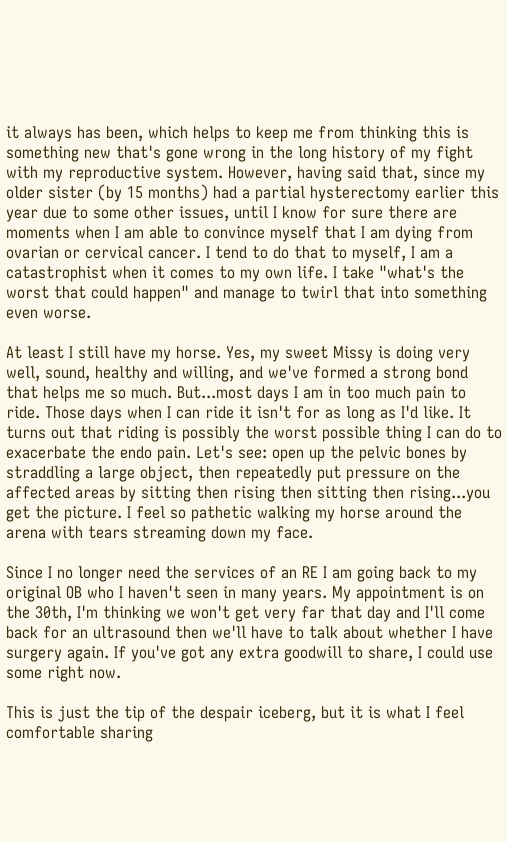it always has been, which helps to keep me from thinking this is something new that's gone wrong in the long history of my fight with my reproductive system. However, having said that, since my older sister (by 15 months) had a partial hysterectomy earlier this year due to some other issues, until I know for sure there are moments when I am able to convince myself that I am dying from ovarian or cervical cancer. I tend to do that to myself, I am a catastrophist when it comes to my own life. I take "what's the worst that could happen" and manage to twirl that into something even worse.

At least I still have my horse. Yes, my sweet Missy is doing very well, sound, healthy and willing, and we've formed a strong bond that helps me so much. But...most days I am in too much pain to ride. Those days when I can ride it isn't for as long as I'd like. It turns out that riding is possibly the worst possible thing I can do to exacerbate the endo pain. Let's see: open up the pelvic bones by straddling a large object, then repeatedly put pressure on the affected areas by sitting then rising then sitting then rising...you get the picture. I feel so pathetic walking my horse around the arena with tears streaming down my face.

Since I no longer need the services of an RE I am going back to my original OB who I haven't seen in many years. My appointment is on the 30th, I'm thinking we won't get very far that day and I'll come back for an ultrasound then we'll have to talk about whether I have surgery again. If you've got any extra goodwill to share, I could use some right now.

This is just the tip of the despair iceberg, but it is what I feel comfortable sharing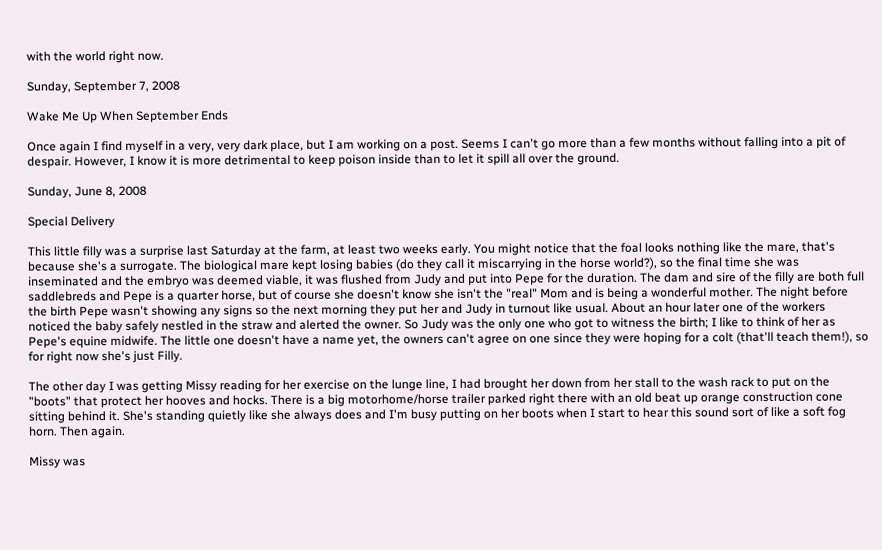with the world right now.

Sunday, September 7, 2008

Wake Me Up When September Ends

Once again I find myself in a very, very dark place, but I am working on a post. Seems I can't go more than a few months without falling into a pit of despair. However, I know it is more detrimental to keep poison inside than to let it spill all over the ground.

Sunday, June 8, 2008

Special Delivery

This little filly was a surprise last Saturday at the farm, at least two weeks early. You might notice that the foal looks nothing like the mare, that's because she's a surrogate. The biological mare kept losing babies (do they call it miscarrying in the horse world?), so the final time she was inseminated and the embryo was deemed viable, it was flushed from Judy and put into Pepe for the duration. The dam and sire of the filly are both full saddlebreds and Pepe is a quarter horse, but of course she doesn't know she isn't the "real" Mom and is being a wonderful mother. The night before the birth Pepe wasn't showing any signs so the next morning they put her and Judy in turnout like usual. About an hour later one of the workers noticed the baby safely nestled in the straw and alerted the owner. So Judy was the only one who got to witness the birth; I like to think of her as Pepe's equine midwife. The little one doesn't have a name yet, the owners can't agree on one since they were hoping for a colt (that'll teach them!), so for right now she's just Filly.

The other day I was getting Missy reading for her exercise on the lunge line, I had brought her down from her stall to the wash rack to put on the "boots" that protect her hooves and hocks. There is a big motorhome/horse trailer parked right there with an old beat up orange construction cone sitting behind it. She's standing quietly like she always does and I'm busy putting on her boots when I start to hear this sound sort of like a soft fog horn. Then again.

Missy was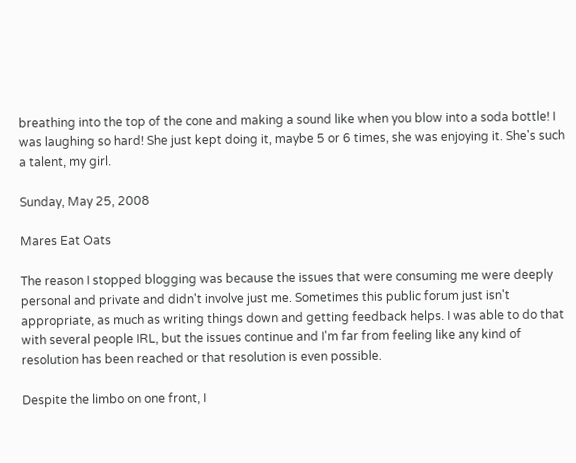breathing into the top of the cone and making a sound like when you blow into a soda bottle! I was laughing so hard! She just kept doing it, maybe 5 or 6 times, she was enjoying it. She's such a talent, my girl.

Sunday, May 25, 2008

Mares Eat Oats

The reason I stopped blogging was because the issues that were consuming me were deeply personal and private and didn't involve just me. Sometimes this public forum just isn't appropriate, as much as writing things down and getting feedback helps. I was able to do that with several people IRL, but the issues continue and I'm far from feeling like any kind of resolution has been reached or that resolution is even possible.

Despite the limbo on one front, I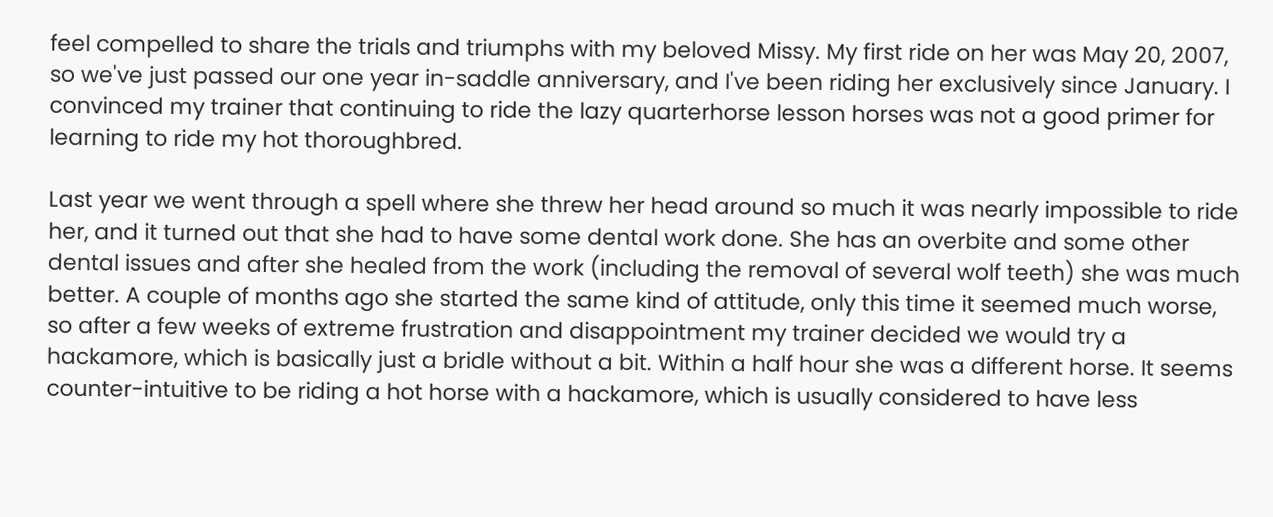feel compelled to share the trials and triumphs with my beloved Missy. My first ride on her was May 20, 2007, so we've just passed our one year in-saddle anniversary, and I've been riding her exclusively since January. I convinced my trainer that continuing to ride the lazy quarterhorse lesson horses was not a good primer for learning to ride my hot thoroughbred.

Last year we went through a spell where she threw her head around so much it was nearly impossible to ride her, and it turned out that she had to have some dental work done. She has an overbite and some other dental issues and after she healed from the work (including the removal of several wolf teeth) she was much better. A couple of months ago she started the same kind of attitude, only this time it seemed much worse, so after a few weeks of extreme frustration and disappointment my trainer decided we would try a hackamore, which is basically just a bridle without a bit. Within a half hour she was a different horse. It seems counter-intuitive to be riding a hot horse with a hackamore, which is usually considered to have less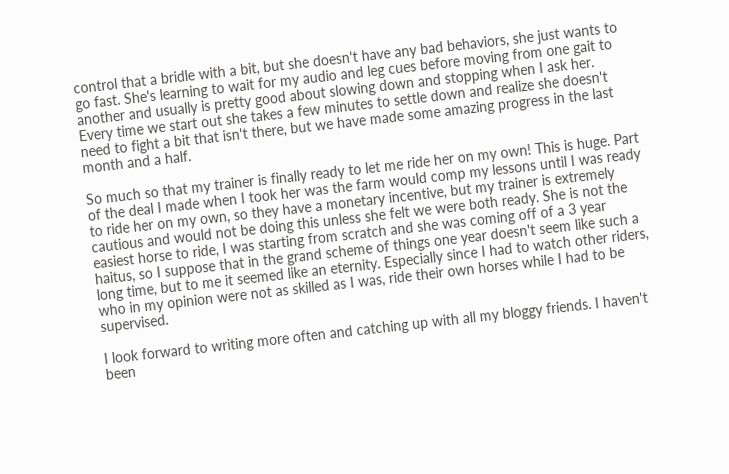control that a bridle with a bit, but she doesn't have any bad behaviors, she just wants to go fast. She's learning to wait for my audio and leg cues before moving from one gait to another and usually is pretty good about slowing down and stopping when I ask her. Every time we start out she takes a few minutes to settle down and realize she doesn't need to fight a bit that isn't there, but we have made some amazing progress in the last month and a half.

So much so that my trainer is finally ready to let me ride her on my own! This is huge. Part of the deal I made when I took her was the farm would comp my lessons until I was ready to ride her on my own, so they have a monetary incentive, but my trainer is extremely cautious and would not be doing this unless she felt we were both ready. She is not the easiest horse to ride, I was starting from scratch and she was coming off of a 3 year haitus, so I suppose that in the grand scheme of things one year doesn't seem like such a long time, but to me it seemed like an eternity. Especially since I had to watch other riders, who in my opinion were not as skilled as I was, ride their own horses while I had to be supervised.

I look forward to writing more often and catching up with all my bloggy friends. I haven't been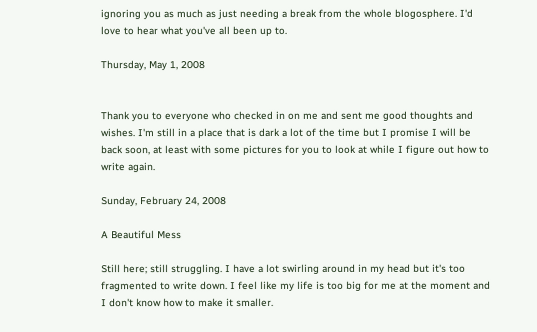ignoring you as much as just needing a break from the whole blogosphere. I'd love to hear what you've all been up to.

Thursday, May 1, 2008


Thank you to everyone who checked in on me and sent me good thoughts and wishes. I'm still in a place that is dark a lot of the time but I promise I will be back soon, at least with some pictures for you to look at while I figure out how to write again.

Sunday, February 24, 2008

A Beautiful Mess

Still here; still struggling. I have a lot swirling around in my head but it's too fragmented to write down. I feel like my life is too big for me at the moment and I don't know how to make it smaller.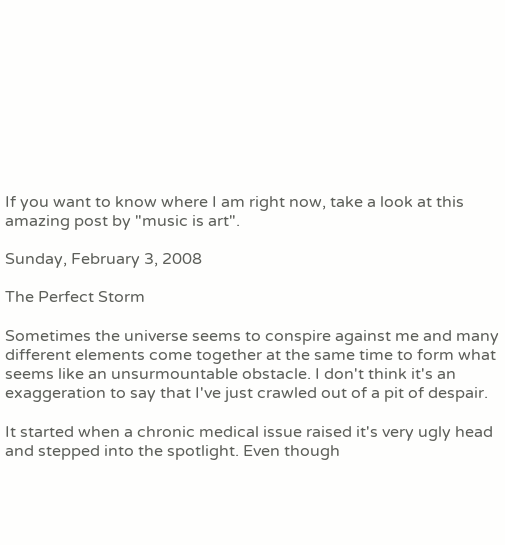If you want to know where I am right now, take a look at this amazing post by "music is art".

Sunday, February 3, 2008

The Perfect Storm

Sometimes the universe seems to conspire against me and many different elements come together at the same time to form what seems like an unsurmountable obstacle. I don't think it's an exaggeration to say that I've just crawled out of a pit of despair.

It started when a chronic medical issue raised it's very ugly head and stepped into the spotlight. Even though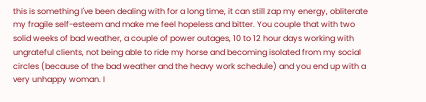this is something I've been dealing with for a long time, it can still zap my energy, obliterate my fragile self-esteem and make me feel hopeless and bitter. You couple that with two solid weeks of bad weather, a couple of power outages, 10 to 12 hour days working with ungrateful clients, not being able to ride my horse and becoming isolated from my social circles (because of the bad weather and the heavy work schedule) and you end up with a very unhappy woman. I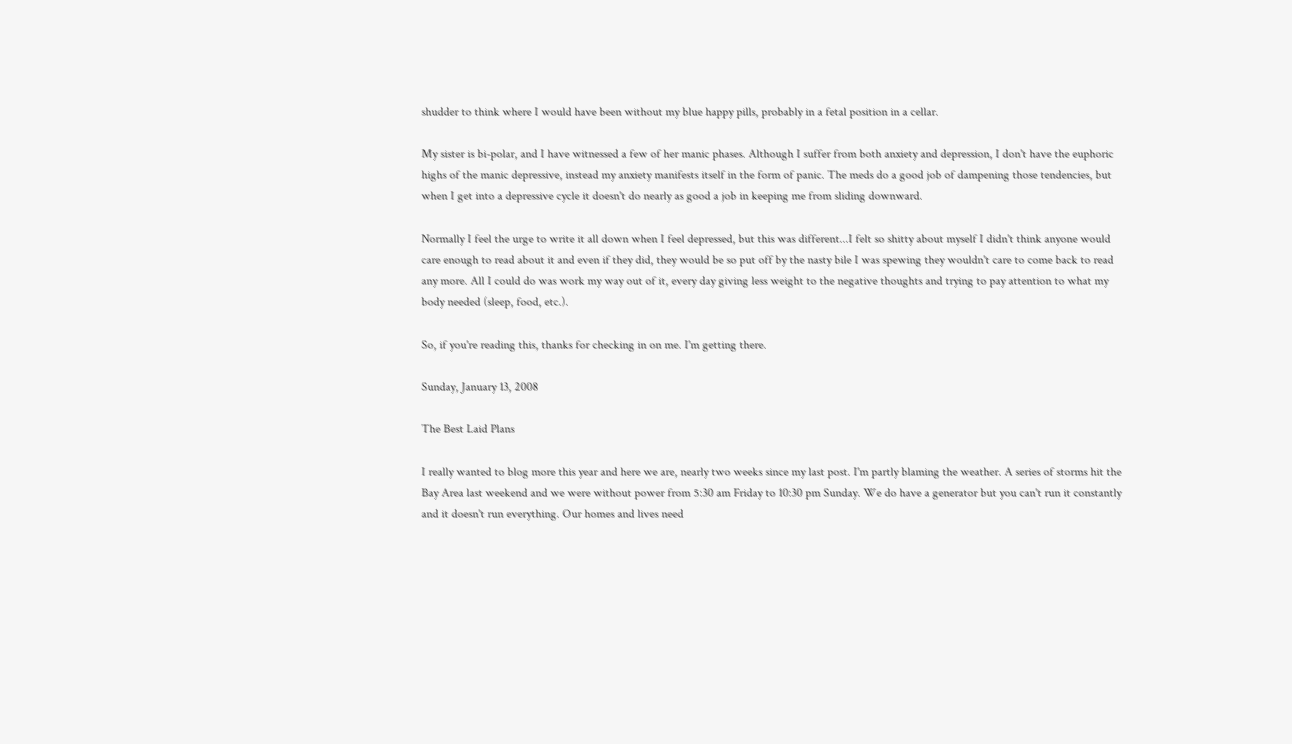shudder to think where I would have been without my blue happy pills, probably in a fetal position in a cellar.

My sister is bi-polar, and I have witnessed a few of her manic phases. Although I suffer from both anxiety and depression, I don't have the euphoric highs of the manic depressive, instead my anxiety manifests itself in the form of panic. The meds do a good job of dampening those tendencies, but when I get into a depressive cycle it doesn't do nearly as good a job in keeping me from sliding downward.

Normally I feel the urge to write it all down when I feel depressed, but this was different...I felt so shitty about myself I didn't think anyone would care enough to read about it and even if they did, they would be so put off by the nasty bile I was spewing they wouldn't care to come back to read any more. All I could do was work my way out of it, every day giving less weight to the negative thoughts and trying to pay attention to what my body needed (sleep, food, etc.).

So, if you're reading this, thanks for checking in on me. I'm getting there.

Sunday, January 13, 2008

The Best Laid Plans

I really wanted to blog more this year and here we are, nearly two weeks since my last post. I'm partly blaming the weather. A series of storms hit the Bay Area last weekend and we were without power from 5:30 am Friday to 10:30 pm Sunday. We do have a generator but you can't run it constantly and it doesn't run everything. Our homes and lives need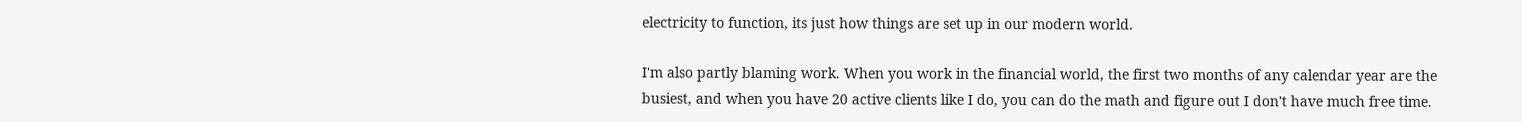electricity to function, its just how things are set up in our modern world.

I'm also partly blaming work. When you work in the financial world, the first two months of any calendar year are the busiest, and when you have 20 active clients like I do, you can do the math and figure out I don't have much free time.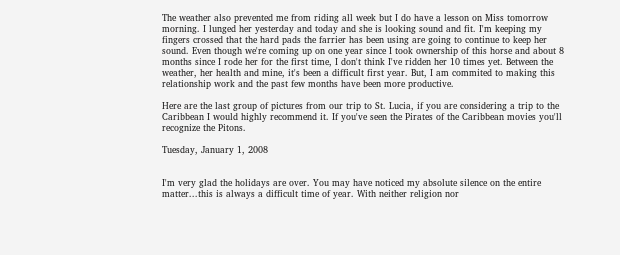The weather also prevented me from riding all week but I do have a lesson on Miss tomorrow morning. I lunged her yesterday and today and she is looking sound and fit. I'm keeping my fingers crossed that the hard pads the farrier has been using are going to continue to keep her sound. Even though we're coming up on one year since I took ownership of this horse and about 8 months since I rode her for the first time, I don't think I've ridden her 10 times yet. Between the weather, her health and mine, it's been a difficult first year. But, I am commited to making this relationship work and the past few months have been more productive.

Here are the last group of pictures from our trip to St. Lucia, if you are considering a trip to the Caribbean I would highly recommend it. If you've seen the Pirates of the Caribbean movies you'll recognize the Pitons.

Tuesday, January 1, 2008


I'm very glad the holidays are over. You may have noticed my absolute silence on the entire matter...this is always a difficult time of year. With neither religion nor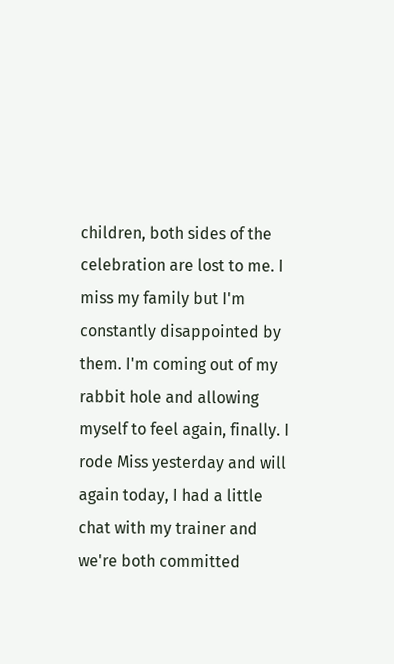children, both sides of the celebration are lost to me. I miss my family but I'm constantly disappointed by them. I'm coming out of my rabbit hole and allowing myself to feel again, finally. I rode Miss yesterday and will again today, I had a little chat with my trainer and we're both committed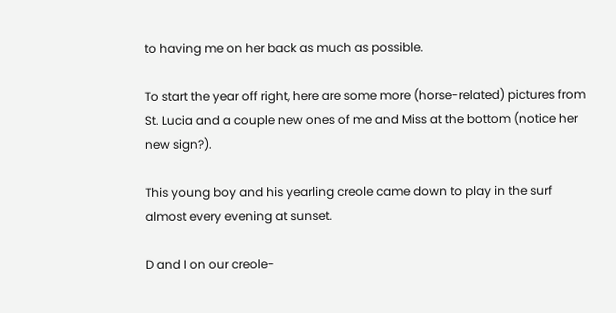to having me on her back as much as possible.

To start the year off right, here are some more (horse-related) pictures from St. Lucia and a couple new ones of me and Miss at the bottom (notice her new sign?).

This young boy and his yearling creole came down to play in the surf almost every evening at sunset.

D and I on our creole-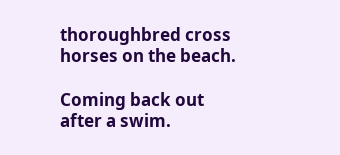thoroughbred cross horses on the beach.

Coming back out after a swim.